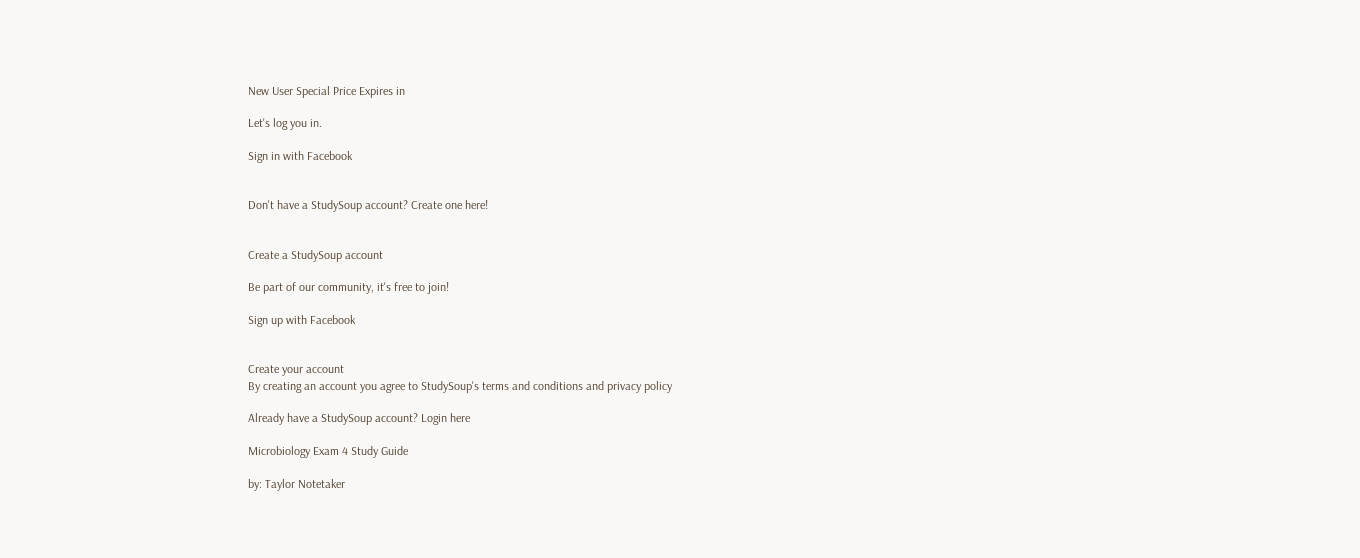New User Special Price Expires in

Let's log you in.

Sign in with Facebook


Don't have a StudySoup account? Create one here!


Create a StudySoup account

Be part of our community, it's free to join!

Sign up with Facebook


Create your account
By creating an account you agree to StudySoup's terms and conditions and privacy policy

Already have a StudySoup account? Login here

Microbiology Exam 4 Study Guide

by: Taylor Notetaker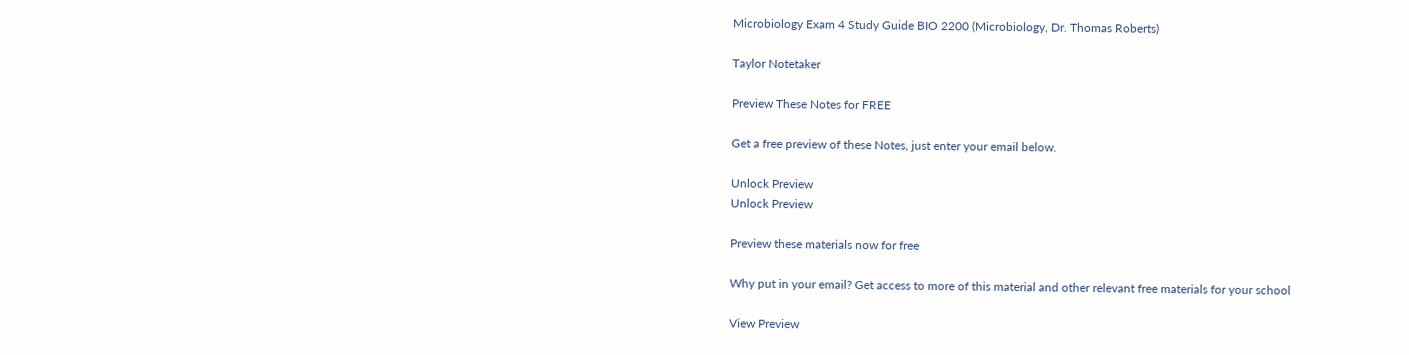Microbiology Exam 4 Study Guide BIO 2200 (Microbiology, Dr. Thomas Roberts)

Taylor Notetaker

Preview These Notes for FREE

Get a free preview of these Notes, just enter your email below.

Unlock Preview
Unlock Preview

Preview these materials now for free

Why put in your email? Get access to more of this material and other relevant free materials for your school

View Preview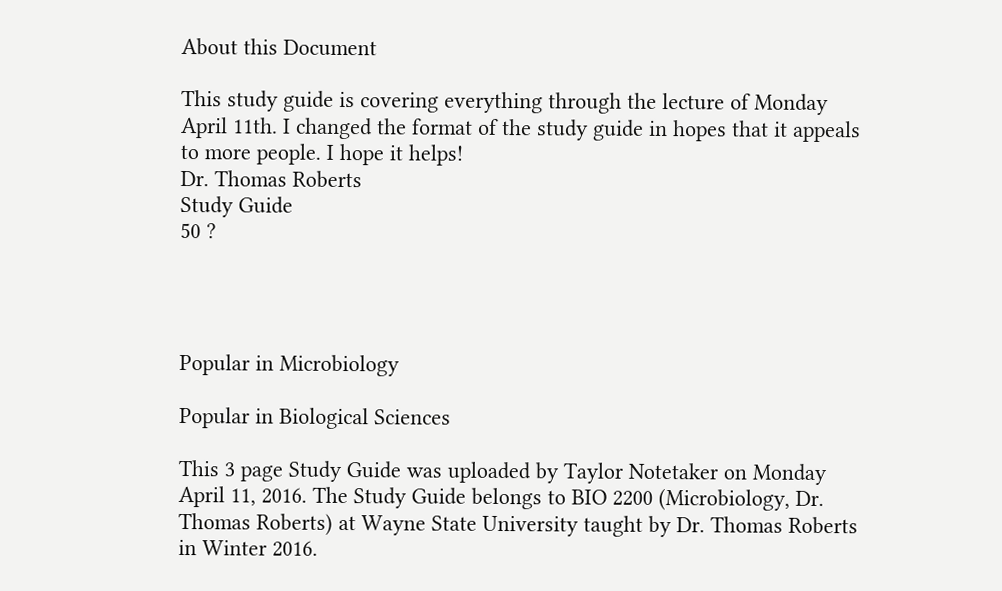About this Document

This study guide is covering everything through the lecture of Monday April 11th. I changed the format of the study guide in hopes that it appeals to more people. I hope it helps!
Dr. Thomas Roberts
Study Guide
50 ?




Popular in Microbiology

Popular in Biological Sciences

This 3 page Study Guide was uploaded by Taylor Notetaker on Monday April 11, 2016. The Study Guide belongs to BIO 2200 (Microbiology, Dr. Thomas Roberts) at Wayne State University taught by Dr. Thomas Roberts in Winter 2016.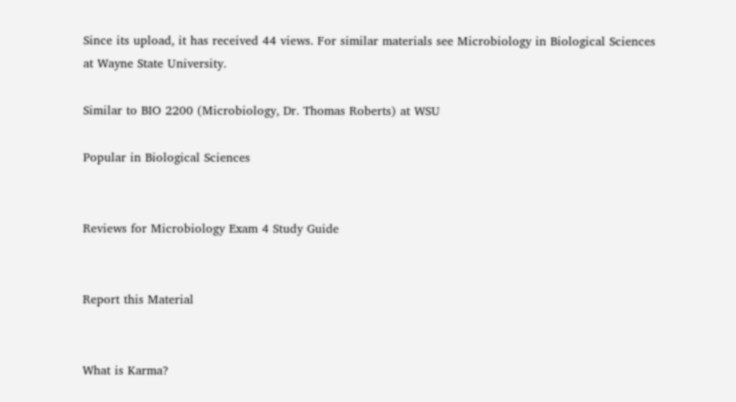Since its upload, it has received 44 views. For similar materials see Microbiology in Biological Sciences at Wayne State University.

Similar to BIO 2200 (Microbiology, Dr. Thomas Roberts) at WSU

Popular in Biological Sciences


Reviews for Microbiology Exam 4 Study Guide


Report this Material


What is Karma?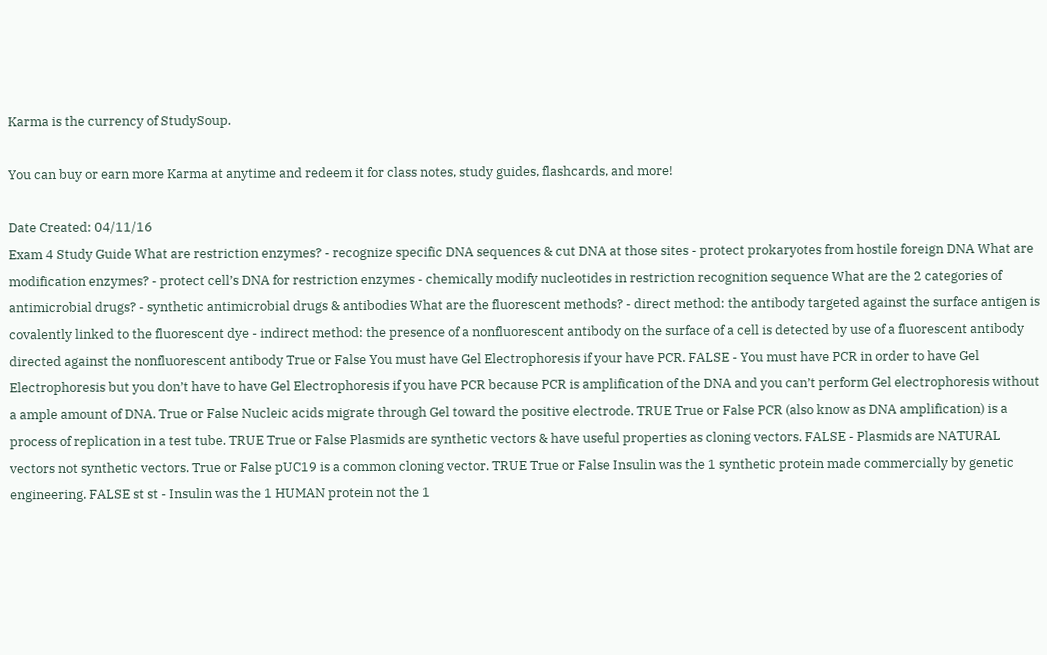Karma is the currency of StudySoup.

You can buy or earn more Karma at anytime and redeem it for class notes, study guides, flashcards, and more!

Date Created: 04/11/16
Exam 4 Study Guide What are restriction enzymes? - recognize specific DNA sequences & cut DNA at those sites - protect prokaryotes from hostile foreign DNA What are modification enzymes? - protect cell’s DNA for restriction enzymes - chemically modify nucleotides in restriction recognition sequence What are the 2 categories of antimicrobial drugs? - synthetic antimicrobial drugs & antibodies What are the fluorescent methods? - direct method: the antibody targeted against the surface antigen is covalently linked to the fluorescent dye - indirect method: the presence of a nonfluorescent antibody on the surface of a cell is detected by use of a fluorescent antibody directed against the nonfluorescent antibody True or False You must have Gel Electrophoresis if your have PCR. FALSE - You must have PCR in order to have Gel Electrophoresis but you don’t have to have Gel Electrophoresis if you have PCR because PCR is amplification of the DNA and you can’t perform Gel electrophoresis without a ample amount of DNA. True or False Nucleic acids migrate through Gel toward the positive electrode. TRUE True or False PCR (also know as DNA amplification) is a process of replication in a test tube. TRUE True or False Plasmids are synthetic vectors & have useful properties as cloning vectors. FALSE - Plasmids are NATURAL vectors not synthetic vectors. True or False pUC19 is a common cloning vector. TRUE True or False Insulin was the 1 synthetic protein made commercially by genetic engineering. FALSE st st - Insulin was the 1 HUMAN protein not the 1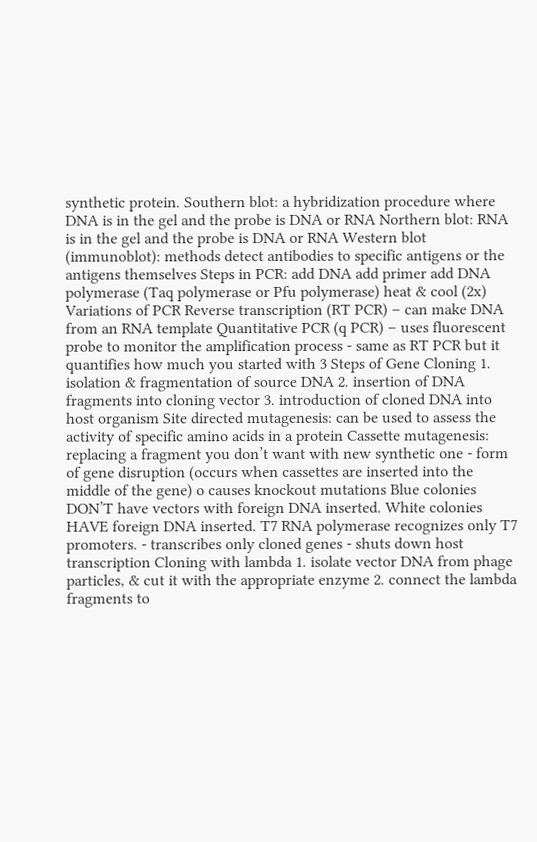synthetic protein. Southern blot: a hybridization procedure where DNA is in the gel and the probe is DNA or RNA Northern blot: RNA is in the gel and the probe is DNA or RNA Western blot (immunoblot): methods detect antibodies to specific antigens or the antigens themselves Steps in PCR: add DNA add primer add DNA polymerase (Taq polymerase or Pfu polymerase) heat & cool (2x) Variations of PCR Reverse transcription (RT PCR) – can make DNA from an RNA template Quantitative PCR (q PCR) – uses fluorescent probe to monitor the amplification process - same as RT PCR but it quantifies how much you started with 3 Steps of Gene Cloning 1. isolation & fragmentation of source DNA 2. insertion of DNA fragments into cloning vector 3. introduction of cloned DNA into host organism Site directed mutagenesis: can be used to assess the activity of specific amino acids in a protein Cassette mutagenesis: replacing a fragment you don’t want with new synthetic one - form of gene disruption (occurs when cassettes are inserted into the middle of the gene) o causes knockout mutations Blue colonies DON’T have vectors with foreign DNA inserted. White colonies HAVE foreign DNA inserted. T7 RNA polymerase recognizes only T7 promoters. - transcribes only cloned genes - shuts down host transcription Cloning with lambda 1. isolate vector DNA from phage particles, & cut it with the appropriate enzyme 2. connect the lambda fragments to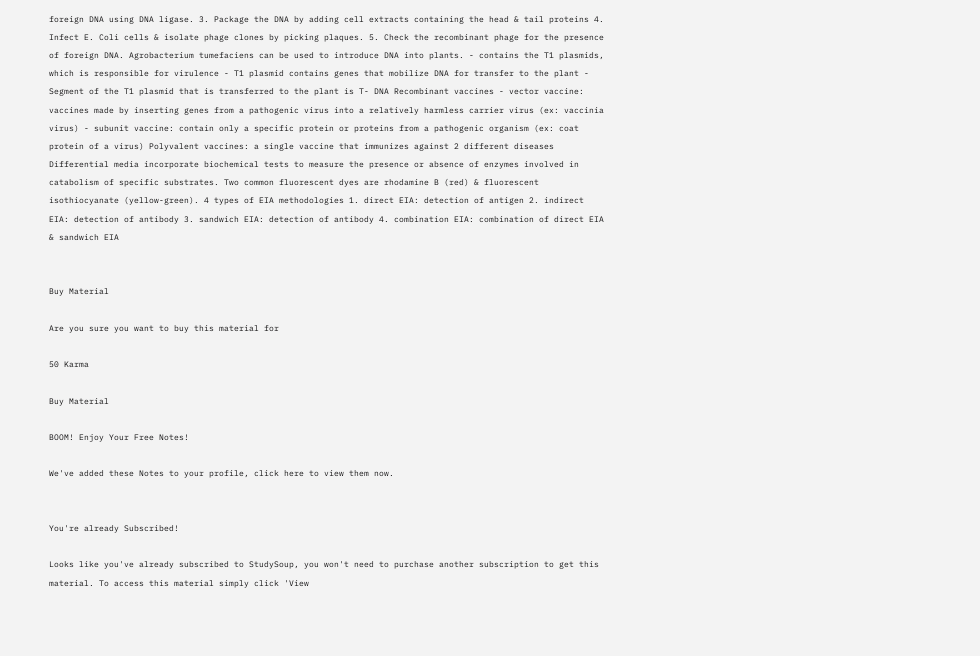foreign DNA using DNA ligase. 3. Package the DNA by adding cell extracts containing the head & tail proteins 4. Infect E. Coli cells & isolate phage clones by picking plaques. 5. Check the recombinant phage for the presence of foreign DNA. Agrobacterium tumefaciens can be used to introduce DNA into plants. - contains the T1 plasmids, which is responsible for virulence - T1 plasmid contains genes that mobilize DNA for transfer to the plant - Segment of the T1 plasmid that is transferred to the plant is T- DNA Recombinant vaccines - vector vaccine: vaccines made by inserting genes from a pathogenic virus into a relatively harmless carrier virus (ex: vaccinia virus) - subunit vaccine: contain only a specific protein or proteins from a pathogenic organism (ex: coat protein of a virus) Polyvalent vaccines: a single vaccine that immunizes against 2 different diseases Differential media incorporate biochemical tests to measure the presence or absence of enzymes involved in catabolism of specific substrates. Two common fluorescent dyes are rhodamine B (red) & fluorescent isothiocyanate (yellow-green). 4 types of EIA methodologies 1. direct EIA: detection of antigen 2. indirect EIA: detection of antibody 3. sandwich EIA: detection of antibody 4. combination EIA: combination of direct EIA & sandwich EIA


Buy Material

Are you sure you want to buy this material for

50 Karma

Buy Material

BOOM! Enjoy Your Free Notes!

We've added these Notes to your profile, click here to view them now.


You're already Subscribed!

Looks like you've already subscribed to StudySoup, you won't need to purchase another subscription to get this material. To access this material simply click 'View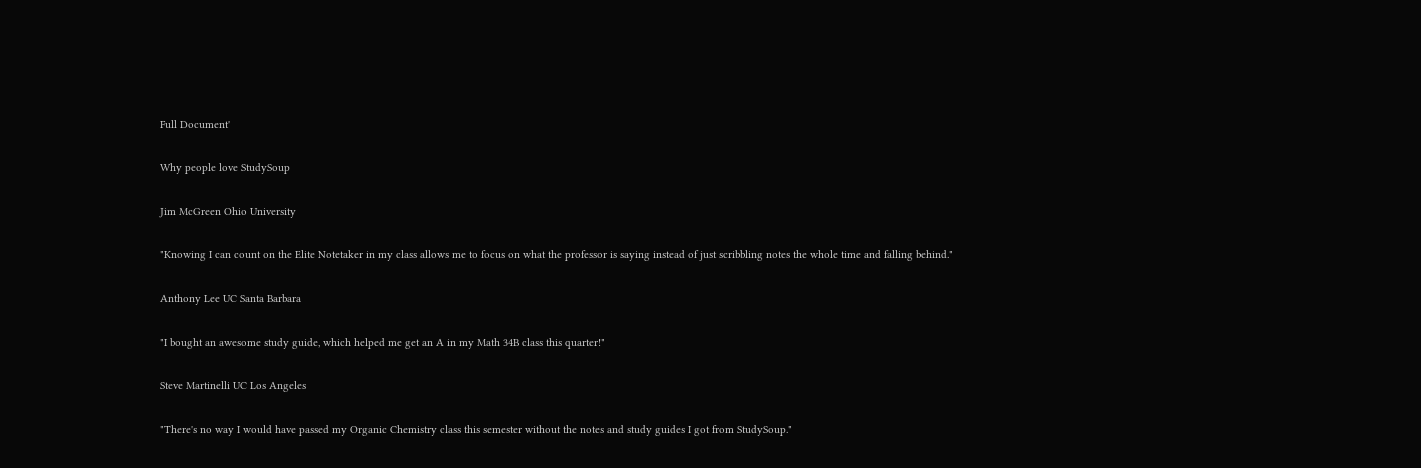Full Document'

Why people love StudySoup

Jim McGreen Ohio University

"Knowing I can count on the Elite Notetaker in my class allows me to focus on what the professor is saying instead of just scribbling notes the whole time and falling behind."

Anthony Lee UC Santa Barbara

"I bought an awesome study guide, which helped me get an A in my Math 34B class this quarter!"

Steve Martinelli UC Los Angeles

"There's no way I would have passed my Organic Chemistry class this semester without the notes and study guides I got from StudySoup."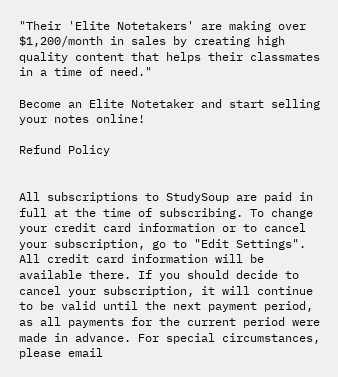"Their 'Elite Notetakers' are making over $1,200/month in sales by creating high quality content that helps their classmates in a time of need."

Become an Elite Notetaker and start selling your notes online!

Refund Policy


All subscriptions to StudySoup are paid in full at the time of subscribing. To change your credit card information or to cancel your subscription, go to "Edit Settings". All credit card information will be available there. If you should decide to cancel your subscription, it will continue to be valid until the next payment period, as all payments for the current period were made in advance. For special circumstances, please email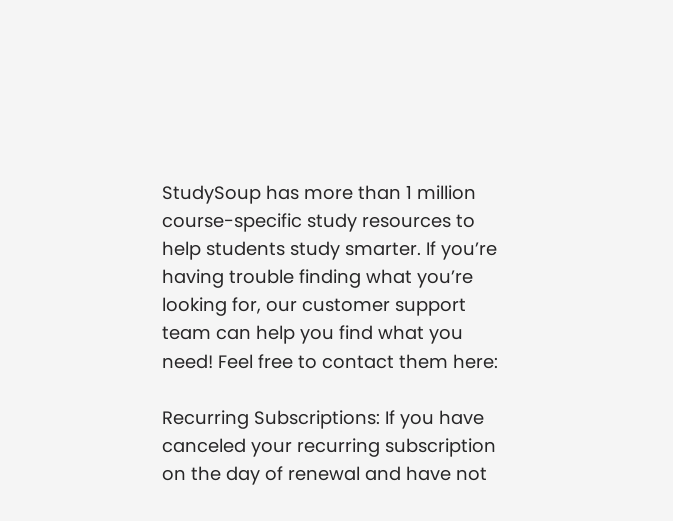StudySoup has more than 1 million course-specific study resources to help students study smarter. If you’re having trouble finding what you’re looking for, our customer support team can help you find what you need! Feel free to contact them here:

Recurring Subscriptions: If you have canceled your recurring subscription on the day of renewal and have not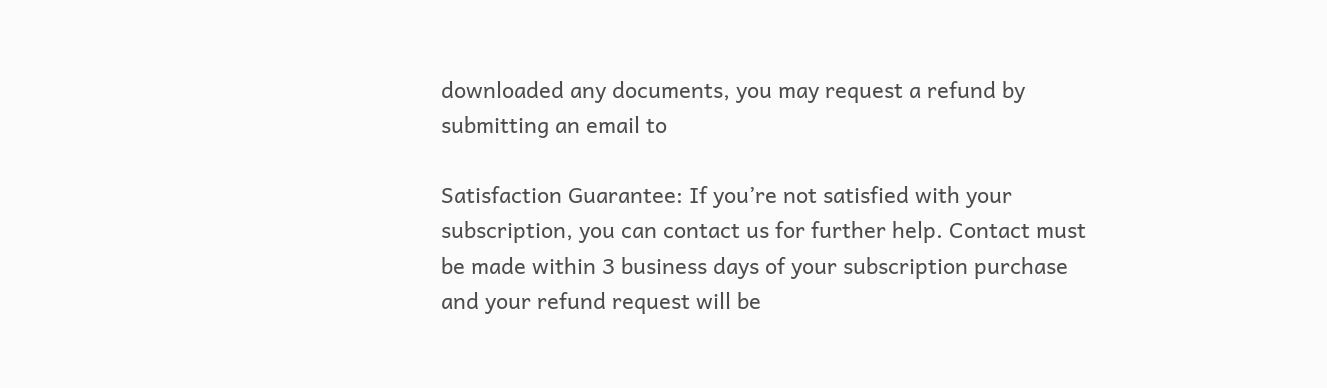downloaded any documents, you may request a refund by submitting an email to

Satisfaction Guarantee: If you’re not satisfied with your subscription, you can contact us for further help. Contact must be made within 3 business days of your subscription purchase and your refund request will be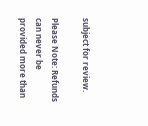subject for review.

Please Note: Refunds can never be provided more than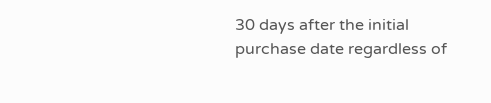30 days after the initial purchase date regardless of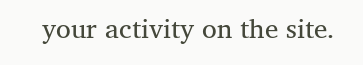your activity on the site.